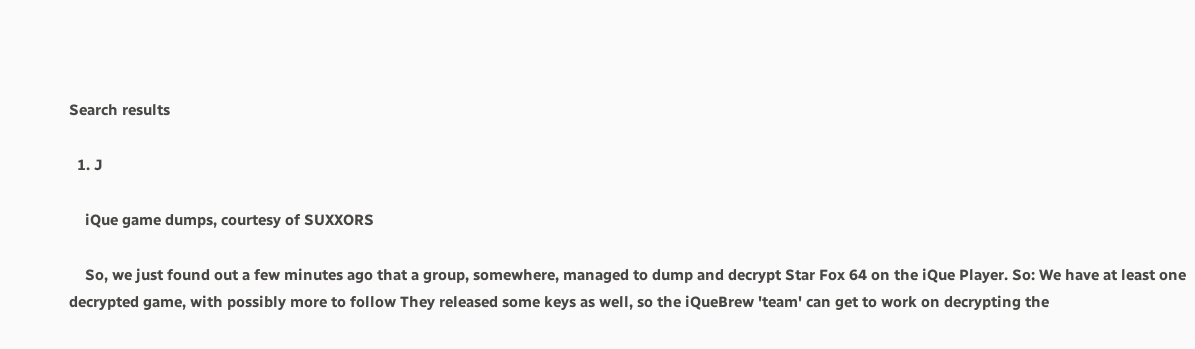Search results

  1. J

    iQue game dumps, courtesy of SUXXORS

    So, we just found out a few minutes ago that a group, somewhere, managed to dump and decrypt Star Fox 64 on the iQue Player. So: We have at least one decrypted game, with possibly more to follow They released some keys as well, so the iQueBrew 'team' can get to work on decrypting the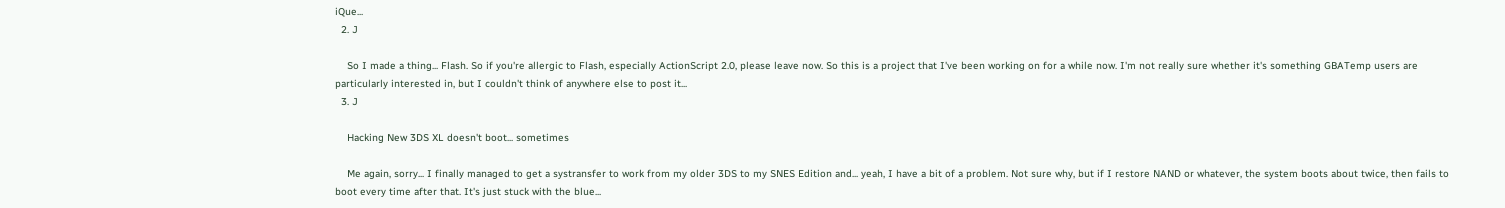iQue...
  2. J

    So I made a thing... Flash. So if you're allergic to Flash, especially ActionScript 2.0, please leave now. So this is a project that I've been working on for a while now. I'm not really sure whether it's something GBATemp users are particularly interested in, but I couldn't think of anywhere else to post it...
  3. J

    Hacking New 3DS XL doesn't boot... sometimes

    Me again, sorry... I finally managed to get a systransfer to work from my older 3DS to my SNES Edition and... yeah, I have a bit of a problem. Not sure why, but if I restore NAND or whatever, the system boots about twice, then fails to boot every time after that. It's just stuck with the blue...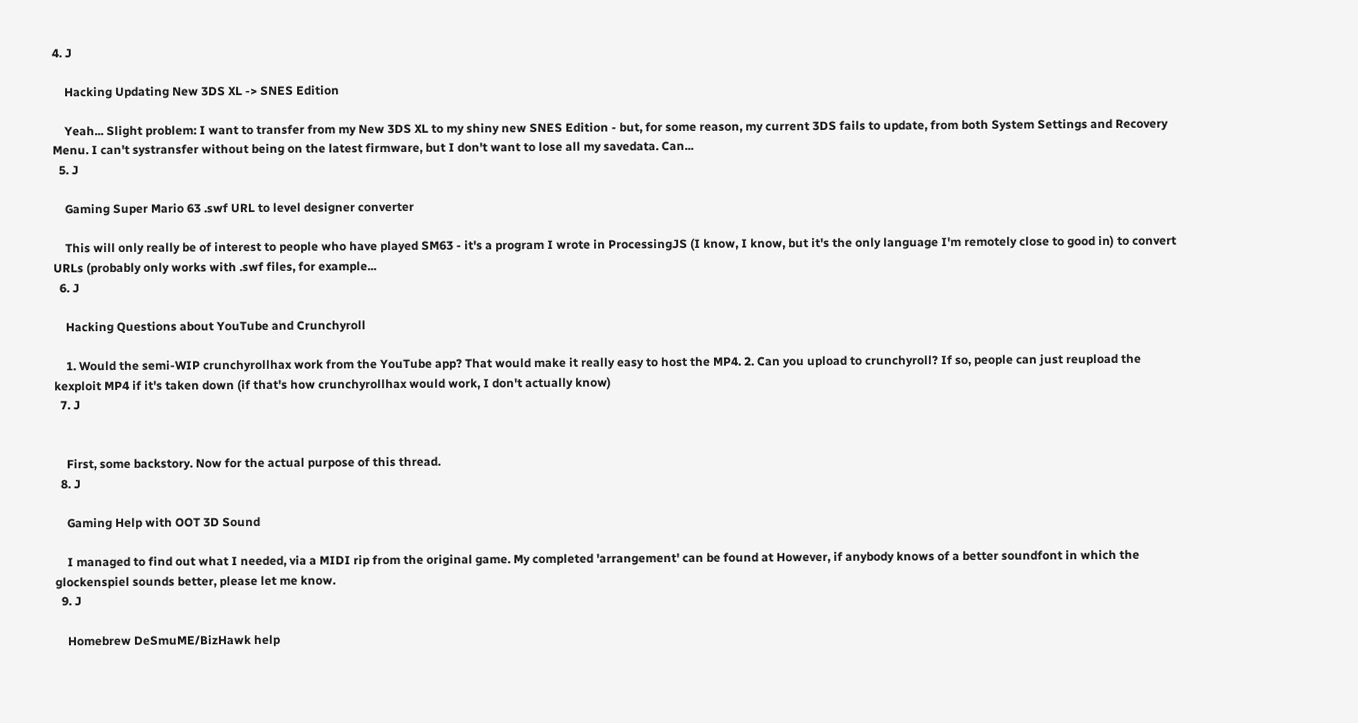4. J

    Hacking Updating New 3DS XL -> SNES Edition

    Yeah... Slight problem: I want to transfer from my New 3DS XL to my shiny new SNES Edition - but, for some reason, my current 3DS fails to update, from both System Settings and Recovery Menu. I can't systransfer without being on the latest firmware, but I don't want to lose all my savedata. Can...
  5. J

    Gaming Super Mario 63 .swf URL to level designer converter

    This will only really be of interest to people who have played SM63 - it's a program I wrote in ProcessingJS (I know, I know, but it's the only language I'm remotely close to good in) to convert URLs (probably only works with .swf files, for example...
  6. J

    Hacking Questions about YouTube and Crunchyroll

    1. Would the semi-WIP crunchyrollhax work from the YouTube app? That would make it really easy to host the MP4. 2. Can you upload to crunchyroll? If so, people can just reupload the kexploit MP4 if it's taken down (if that's how crunchyrollhax would work, I don't actually know)
  7. J


    First, some backstory. Now for the actual purpose of this thread.
  8. J

    Gaming Help with OOT 3D Sound

    I managed to find out what I needed, via a MIDI rip from the original game. My completed 'arrangement' can be found at However, if anybody knows of a better soundfont in which the glockenspiel sounds better, please let me know.
  9. J

    Homebrew DeSmuME/BizHawk help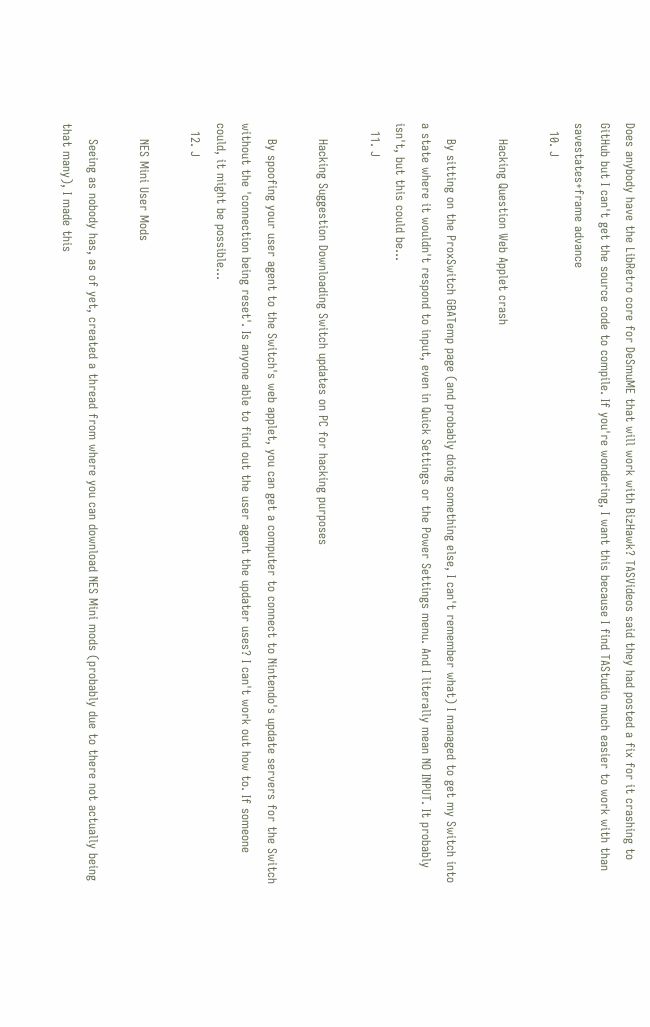Does anybody have the LibRetro core for DeSmuME that will work with BizHawk? TASVideos said they had posted a fix for it crashing to GitHub but I can't get the source code to compile. If you're wondering, I want this because I find TAStudio much easier to work with than savestates+frame advance
  10. J

    Hacking Question Web Applet crash

    By sitting on the ProxSwitch GBATemp page (and probably doing something else, I can't remember what) I managed to get my Switch into a state where it wouldn't respond to input, even in Quick Settings or the Power Settings menu. And I literally mean NO INPUT. It probably isn't, but this could be...
  11. J

    Hacking Suggestion Downloading Switch updates on PC for hacking purposes

    By spoofing your user agent to the Switch's web applet, you can get a computer to connect to Nintendo's update servers for the Switch without the 'connection being reset'. Is anyone able to find out the user agent the updater uses? I can't work out how to. If someone could, it might be possible...
  12. J

    NES Mini User Mods

    Seeing as nobody has, as of yet, created a thread from where you can download NES Mini mods (probably due to there not actually being that many), I made this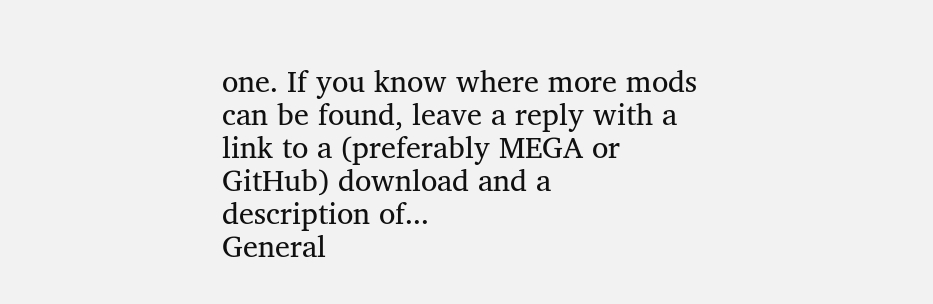one. If you know where more mods can be found, leave a reply with a link to a (preferably MEGA or GitHub) download and a description of...
General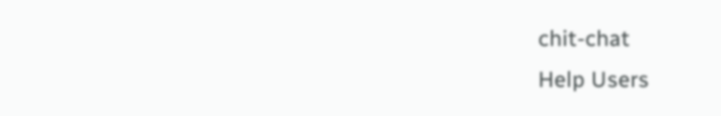chit-chat
Help Users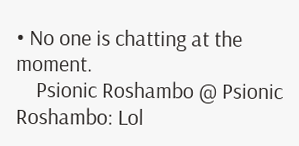• No one is chatting at the moment.
    Psionic Roshambo @ Psionic Roshambo: Lol